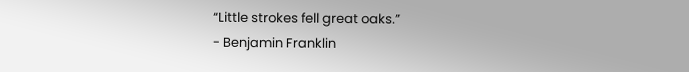“Little strokes fell great oaks.”
- Benjamin Franklin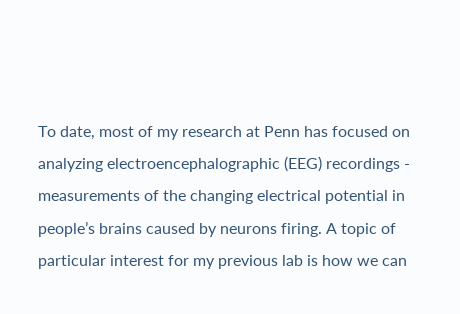To date, most of my research at Penn has focused on analyzing electroencephalographic (EEG) recordings - measurements of the changing electrical potential in people’s brains caused by neurons firing. A topic of particular interest for my previous lab is how we can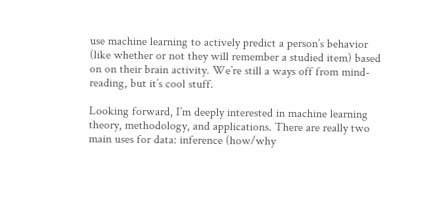use machine learning to actively predict a person’s behavior (like whether or not they will remember a studied item) based on on their brain activity. We’re still a ways off from mind-reading, but it’s cool stuff.

Looking forward, I’m deeply interested in machine learning theory, methodology, and applications. There are really two main uses for data: inference (how/why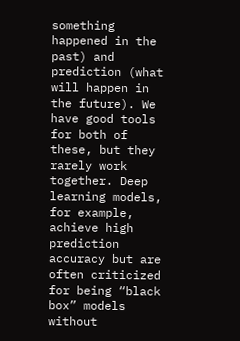something happened in the past) and prediction (what will happen in the future). We have good tools for both of these, but they rarely work together. Deep learning models, for example, achieve high prediction accuracy but are often criticized for being “black box” models without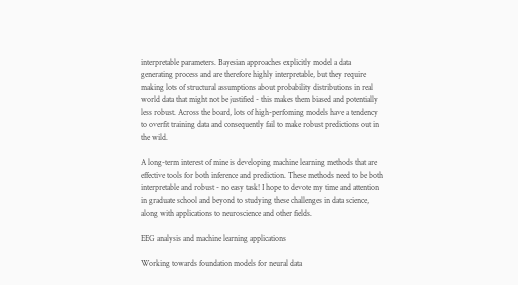interpretable parameters. Bayesian approaches explicitly model a data generating process and are therefore highly interpretable, but they require making lots of structural assumptions about probability distributions in real world data that might not be justified - this makes them biased and potentially less robust. Across the board, lots of high-perfoming models have a tendency to overfit training data and consequently fail to make robust predictions out in the wild.

A long-term interest of mine is developing machine learning methods that are effective tools for both inference and prediction. These methods need to be both interpretable and robust - no easy task! I hope to devote my time and attention in graduate school and beyond to studying these challenges in data science, along with applications to neuroscience and other fields.

EEG analysis and machine learning applications

Working towards foundation models for neural data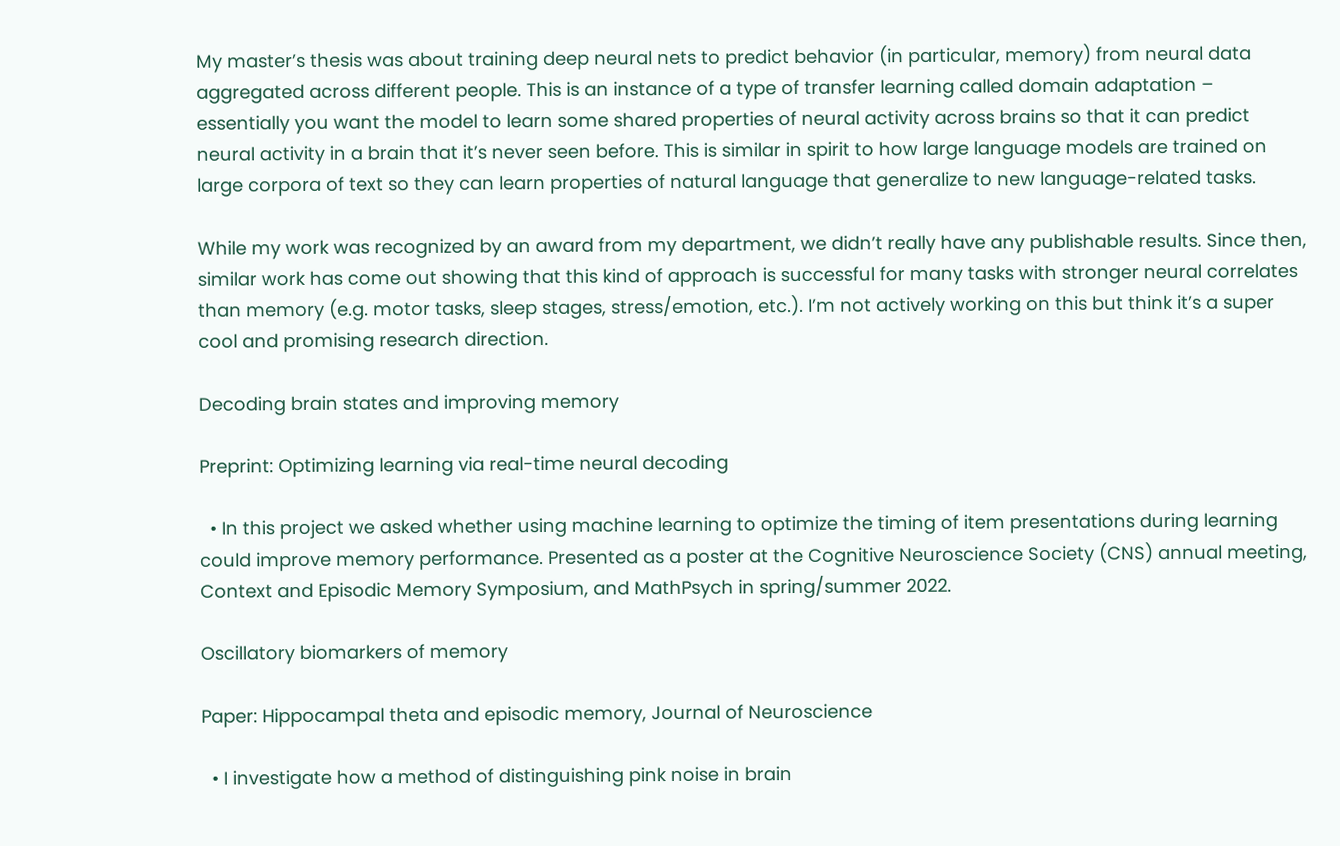My master’s thesis was about training deep neural nets to predict behavior (in particular, memory) from neural data aggregated across different people. This is an instance of a type of transfer learning called domain adaptation – essentially you want the model to learn some shared properties of neural activity across brains so that it can predict neural activity in a brain that it’s never seen before. This is similar in spirit to how large language models are trained on large corpora of text so they can learn properties of natural language that generalize to new language-related tasks.

While my work was recognized by an award from my department, we didn’t really have any publishable results. Since then, similar work has come out showing that this kind of approach is successful for many tasks with stronger neural correlates than memory (e.g. motor tasks, sleep stages, stress/emotion, etc.). I’m not actively working on this but think it’s a super cool and promising research direction.

Decoding brain states and improving memory

Preprint: Optimizing learning via real-time neural decoding

  • In this project we asked whether using machine learning to optimize the timing of item presentations during learning could improve memory performance. Presented as a poster at the Cognitive Neuroscience Society (CNS) annual meeting, Context and Episodic Memory Symposium, and MathPsych in spring/summer 2022.

Oscillatory biomarkers of memory

Paper: Hippocampal theta and episodic memory, Journal of Neuroscience

  • I investigate how a method of distinguishing pink noise in brain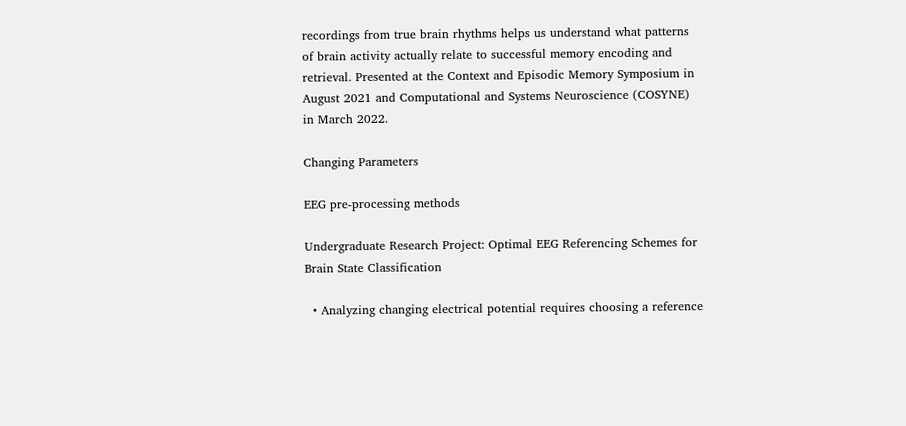recordings from true brain rhythms helps us understand what patterns of brain activity actually relate to successful memory encoding and retrieval. Presented at the Context and Episodic Memory Symposium in August 2021 and Computational and Systems Neuroscience (COSYNE) in March 2022.

Changing Parameters

EEG pre-processing methods

Undergraduate Research Project: Optimal EEG Referencing Schemes for Brain State Classification

  • Analyzing changing electrical potential requires choosing a reference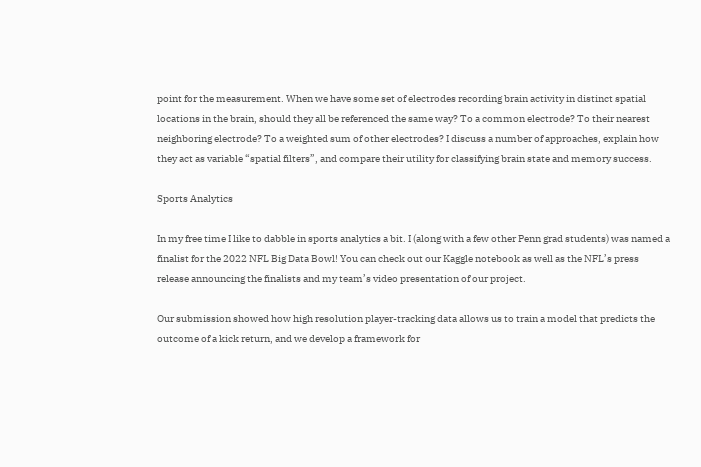point for the measurement. When we have some set of electrodes recording brain activity in distinct spatial locations in the brain, should they all be referenced the same way? To a common electrode? To their nearest neighboring electrode? To a weighted sum of other electrodes? I discuss a number of approaches, explain how they act as variable “spatial filters”, and compare their utility for classifying brain state and memory success.

Sports Analytics

In my free time I like to dabble in sports analytics a bit. I (along with a few other Penn grad students) was named a finalist for the 2022 NFL Big Data Bowl! You can check out our Kaggle notebook as well as the NFL’s press release announcing the finalists and my team’s video presentation of our project.

Our submission showed how high resolution player-tracking data allows us to train a model that predicts the outcome of a kick return, and we develop a framework for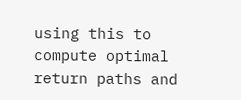using this to compute optimal return paths and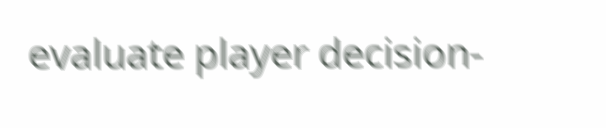evaluate player decision-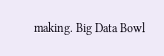making. Big Data Bowl